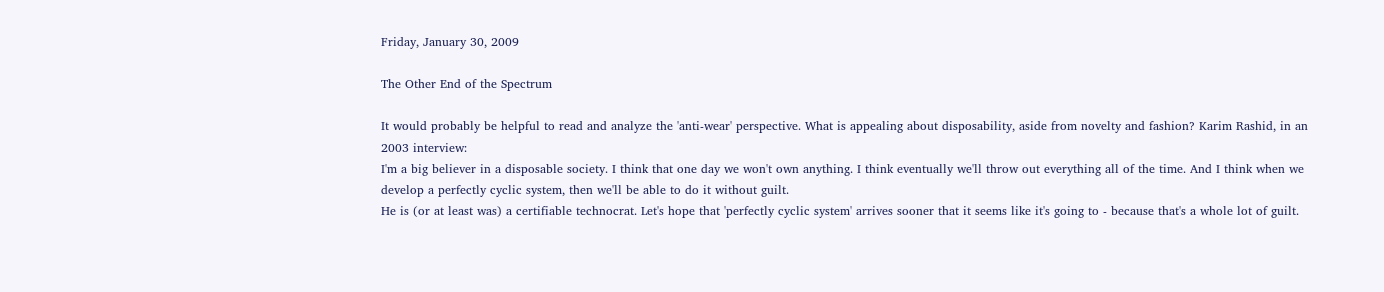Friday, January 30, 2009

The Other End of the Spectrum

It would probably be helpful to read and analyze the 'anti-wear' perspective. What is appealing about disposability, aside from novelty and fashion? Karim Rashid, in an 2003 interview:
I'm a big believer in a disposable society. I think that one day we won't own anything. I think eventually we'll throw out everything all of the time. And I think when we develop a perfectly cyclic system, then we'll be able to do it without guilt.
He is (or at least was) a certifiable technocrat. Let's hope that 'perfectly cyclic system' arrives sooner that it seems like it's going to - because that's a whole lot of guilt.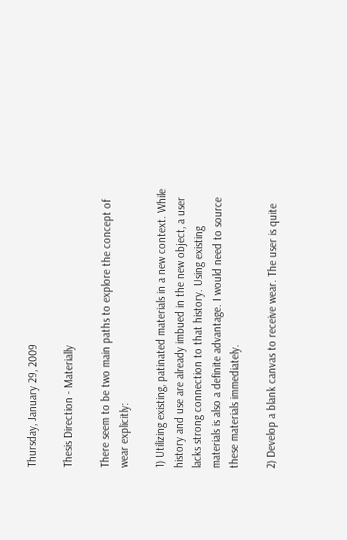Thursday, January 29, 2009

Thesis Direction - Materially

There seem to be two main paths to explore the concept of wear explicitly:

1) Utilizing existing, patinated materials in a new context. While history and use are already imbued in the new object, a user lacks strong connection to that history. Using existing materials is also a definite advantage. I would need to source these materials immediately.

2) Develop a blank canvas to receive wear. The user is quite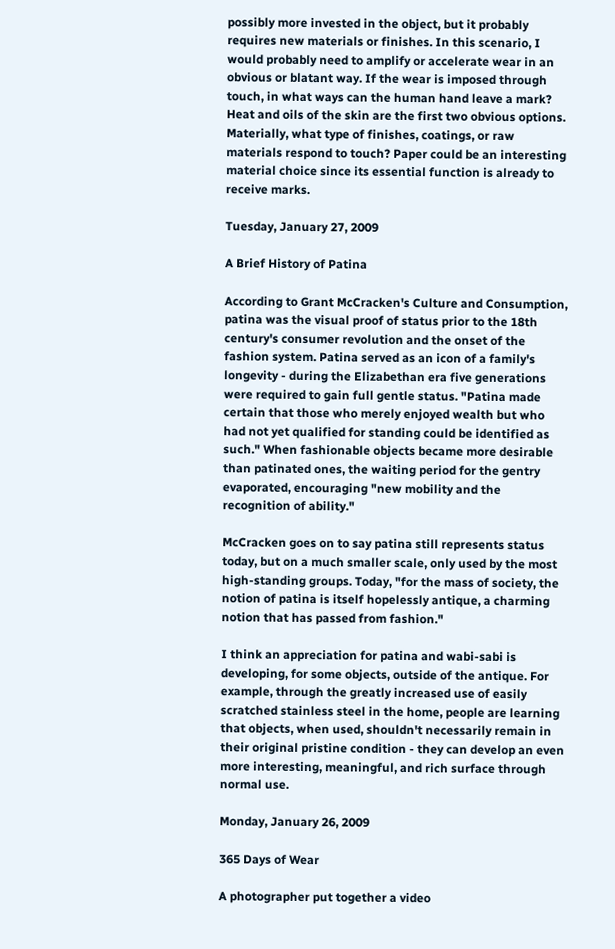possibly more invested in the object, but it probably requires new materials or finishes. In this scenario, I would probably need to amplify or accelerate wear in an obvious or blatant way. If the wear is imposed through touch, in what ways can the human hand leave a mark? Heat and oils of the skin are the first two obvious options. Materially, what type of finishes, coatings, or raw materials respond to touch? Paper could be an interesting material choice since its essential function is already to receive marks.

Tuesday, January 27, 2009

A Brief History of Patina

According to Grant McCracken's Culture and Consumption, patina was the visual proof of status prior to the 18th century's consumer revolution and the onset of the fashion system. Patina served as an icon of a family's longevity - during the Elizabethan era five generations were required to gain full gentle status. "Patina made certain that those who merely enjoyed wealth but who had not yet qualified for standing could be identified as such." When fashionable objects became more desirable than patinated ones, the waiting period for the gentry evaporated, encouraging "new mobility and the recognition of ability."

McCracken goes on to say patina still represents status today, but on a much smaller scale, only used by the most high-standing groups. Today, "for the mass of society, the notion of patina is itself hopelessly antique, a charming notion that has passed from fashion."

I think an appreciation for patina and wabi-sabi is developing, for some objects, outside of the antique. For example, through the greatly increased use of easily scratched stainless steel in the home, people are learning that objects, when used, shouldn't necessarily remain in their original pristine condition - they can develop an even more interesting, meaningful, and rich surface through normal use.

Monday, January 26, 2009

365 Days of Wear

A photographer put together a video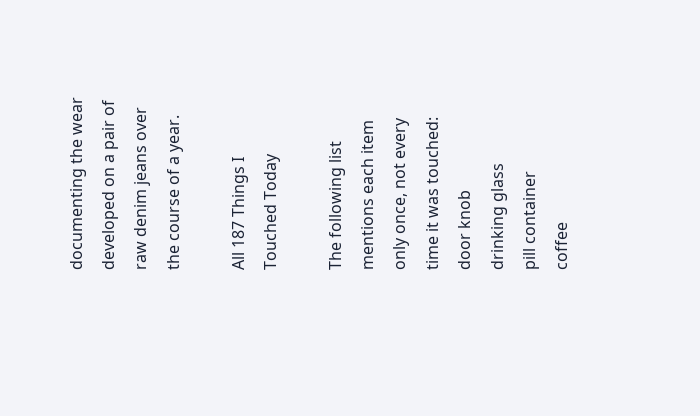documenting the wear developed on a pair of raw denim jeans over the course of a year.

All 187 Things I Touched Today

The following list mentions each item only once, not every time it was touched:
door knob
drinking glass
pill container
coffee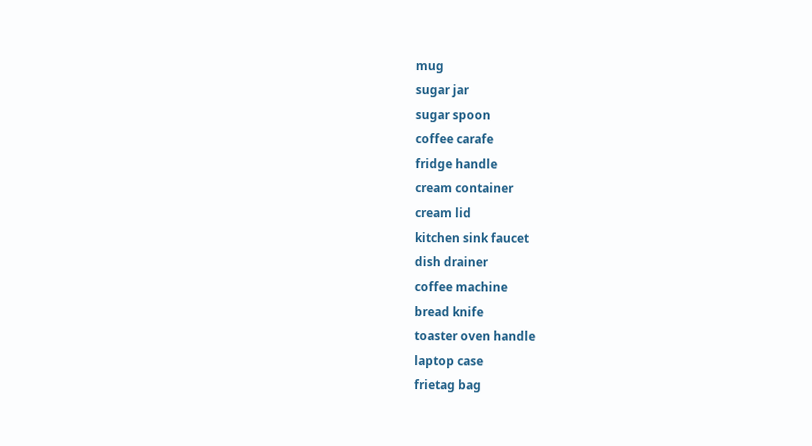mug
sugar jar
sugar spoon
coffee carafe
fridge handle
cream container
cream lid
kitchen sink faucet
dish drainer
coffee machine
bread knife
toaster oven handle
laptop case
frietag bag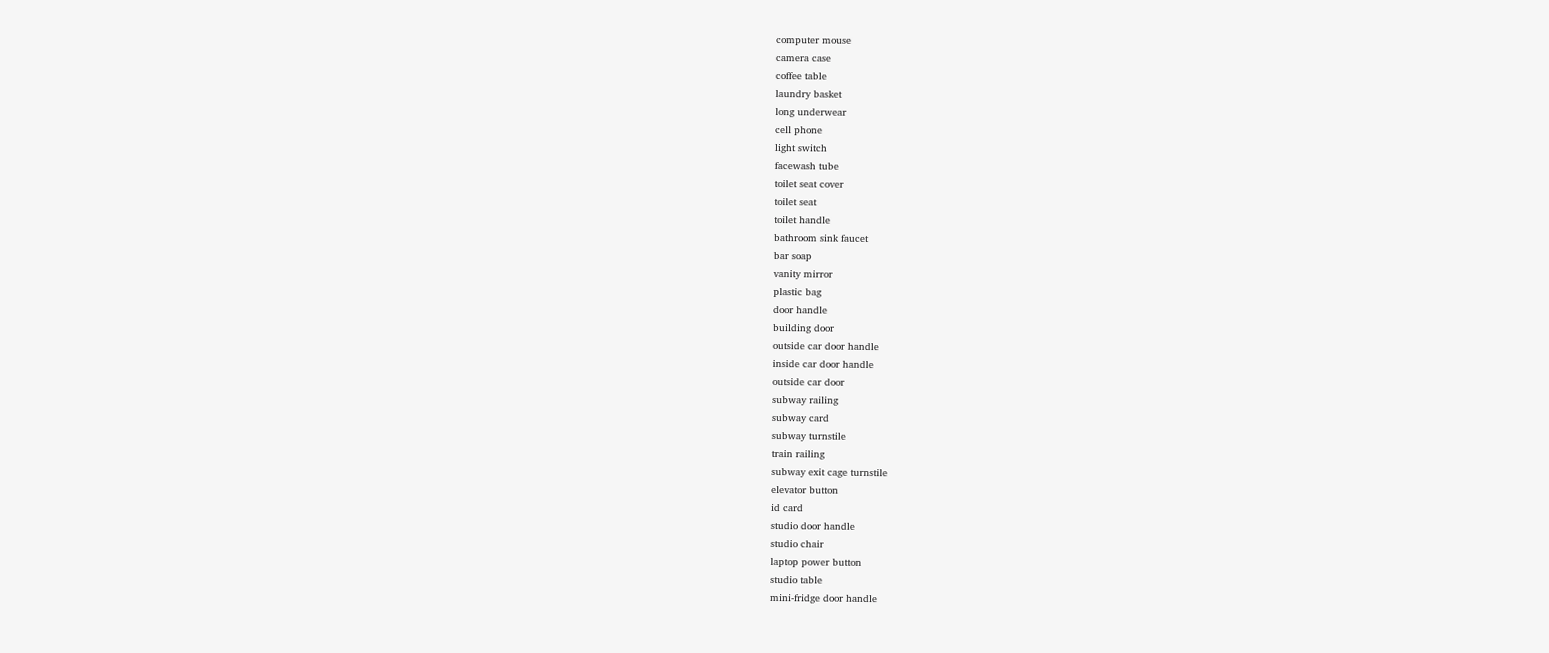computer mouse
camera case
coffee table
laundry basket
long underwear
cell phone
light switch
facewash tube
toilet seat cover
toilet seat
toilet handle
bathroom sink faucet
bar soap
vanity mirror
plastic bag
door handle
building door
outside car door handle
inside car door handle
outside car door
subway railing
subway card
subway turnstile
train railing
subway exit cage turnstile
elevator button
id card
studio door handle
studio chair
laptop power button
studio table
mini-fridge door handle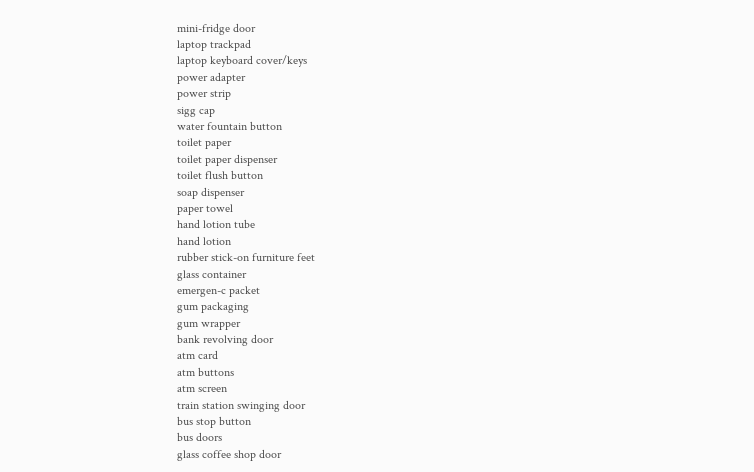mini-fridge door
laptop trackpad
laptop keyboard cover/keys
power adapter
power strip
sigg cap
water fountain button
toilet paper
toilet paper dispenser
toilet flush button
soap dispenser
paper towel
hand lotion tube
hand lotion
rubber stick-on furniture feet
glass container
emergen-c packet
gum packaging
gum wrapper
bank revolving door
atm card
atm buttons
atm screen
train station swinging door
bus stop button
bus doors
glass coffee shop door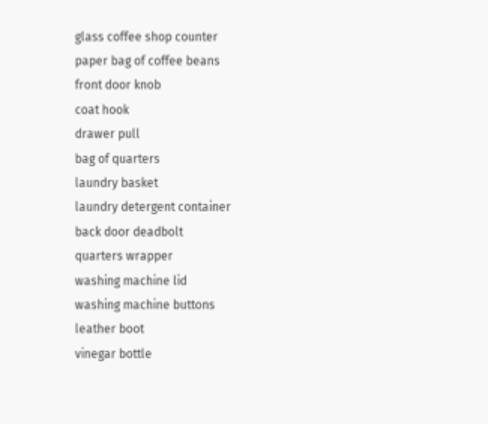glass coffee shop counter
paper bag of coffee beans
front door knob
coat hook
drawer pull
bag of quarters
laundry basket
laundry detergent container
back door deadbolt
quarters wrapper
washing machine lid
washing machine buttons
leather boot
vinegar bottle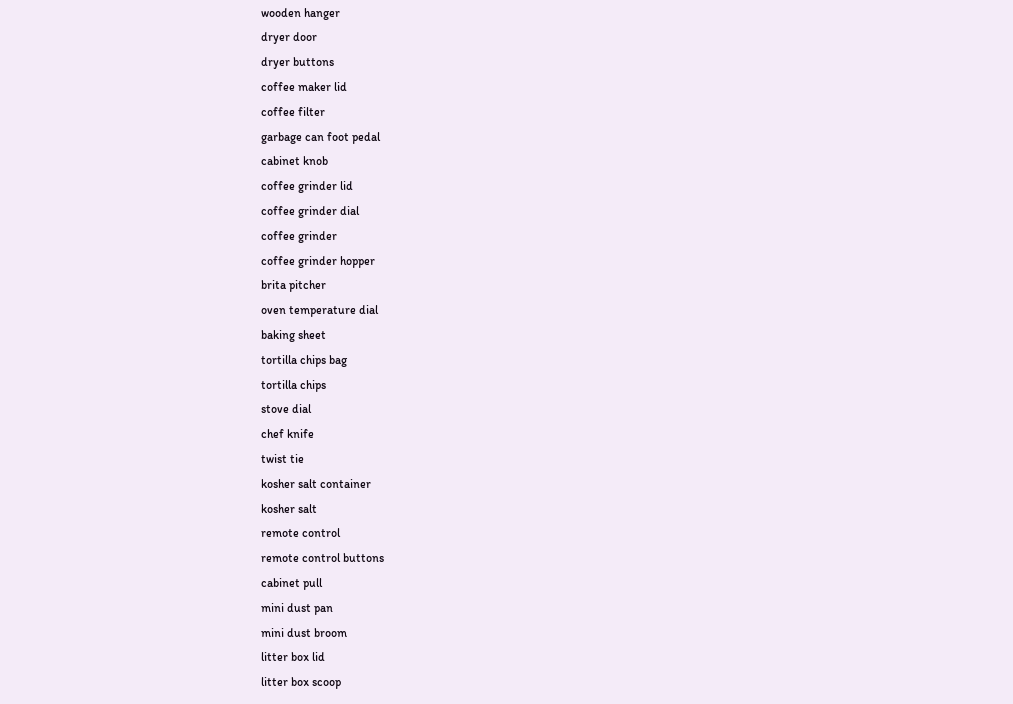wooden hanger
dryer door
dryer buttons
coffee maker lid
coffee filter
garbage can foot pedal
cabinet knob
coffee grinder lid
coffee grinder dial
coffee grinder
coffee grinder hopper
brita pitcher
oven temperature dial
baking sheet
tortilla chips bag
tortilla chips
stove dial
chef knife
twist tie
kosher salt container
kosher salt
remote control
remote control buttons
cabinet pull
mini dust pan
mini dust broom
litter box lid
litter box scoop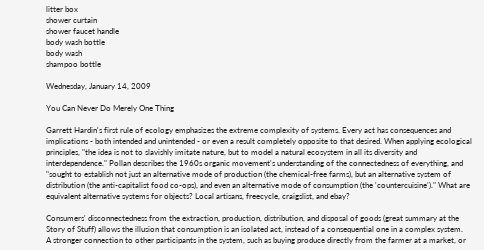litter box
shower curtain
shower faucet handle
body wash bottle
body wash
shampoo bottle

Wednesday, January 14, 2009

You Can Never Do Merely One Thing

Garrett Hardin's first rule of ecology emphasizes the extreme complexity of systems. Every act has consequences and implications - both intended and unintended - or even a result completely opposite to that desired. When applying ecological principles, "the idea is not to slavishly imitate nature, but to model a natural ecosystem in all its diversity and interdependence." Pollan describes the 1960s organic movement's understanding of the connectedness of everything, and "sought to establish not just an alternative mode of production (the chemical-free farms), but an alternative system of distribution (the anti-capitalist food co-ops), and even an alternative mode of consumption (the 'countercuisine')." What are equivalent alternative systems for objects? Local artisans, freecycle, craigslist, and ebay?

Consumers' disconnectedness from the extraction, production, distribution, and disposal of goods (great summary at the Story of Stuff) allows the illusion that consumption is an isolated act, instead of a consequential one in a complex system.
A stronger connection to other participants in the system, such as buying produce directly from the farmer at a market, or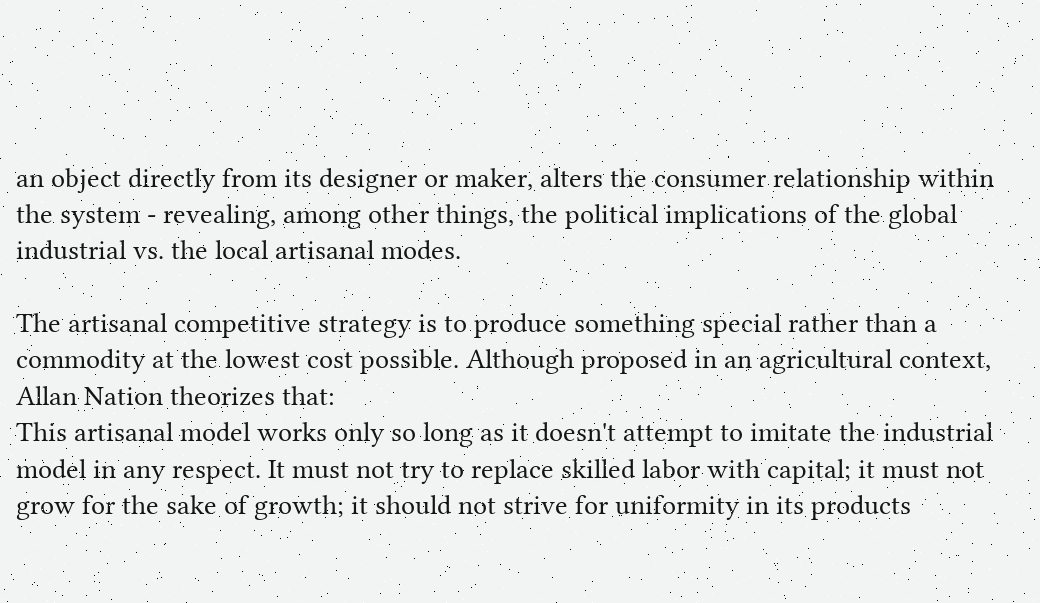an object directly from its designer or maker, alters the consumer relationship within the system - revealing, among other things, the political implications of the global industrial vs. the local artisanal modes.

The artisanal competitive strategy is to produce something special rather than a commodity at the lowest cost possible. Although proposed in an agricultural context, Allan Nation theorizes that:
This artisanal model works only so long as it doesn't attempt to imitate the industrial model in any respect. It must not try to replace skilled labor with capital; it must not grow for the sake of growth; it should not strive for uniformity in its products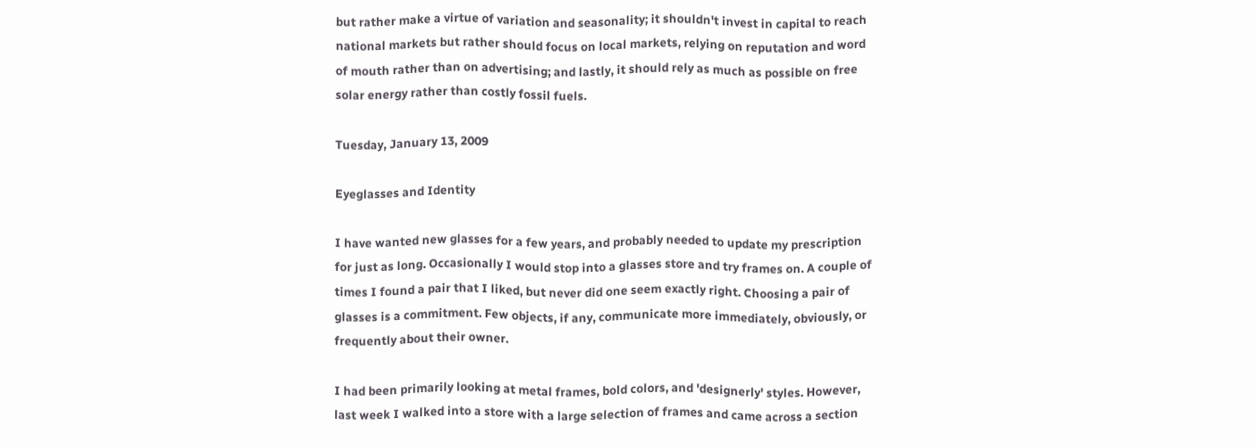but rather make a virtue of variation and seasonality; it shouldn't invest in capital to reach national markets but rather should focus on local markets, relying on reputation and word of mouth rather than on advertising; and lastly, it should rely as much as possible on free solar energy rather than costly fossil fuels.

Tuesday, January 13, 2009

Eyeglasses and Identity

I have wanted new glasses for a few years, and probably needed to update my prescription for just as long. Occasionally I would stop into a glasses store and try frames on. A couple of times I found a pair that I liked, but never did one seem exactly right. Choosing a pair of glasses is a commitment. Few objects, if any, communicate more immediately, obviously, or frequently about their owner.

I had been primarily looking at metal frames, bold colors, and 'designerly' styles. However, last week I walked into a store with a large selection of frames and came across a section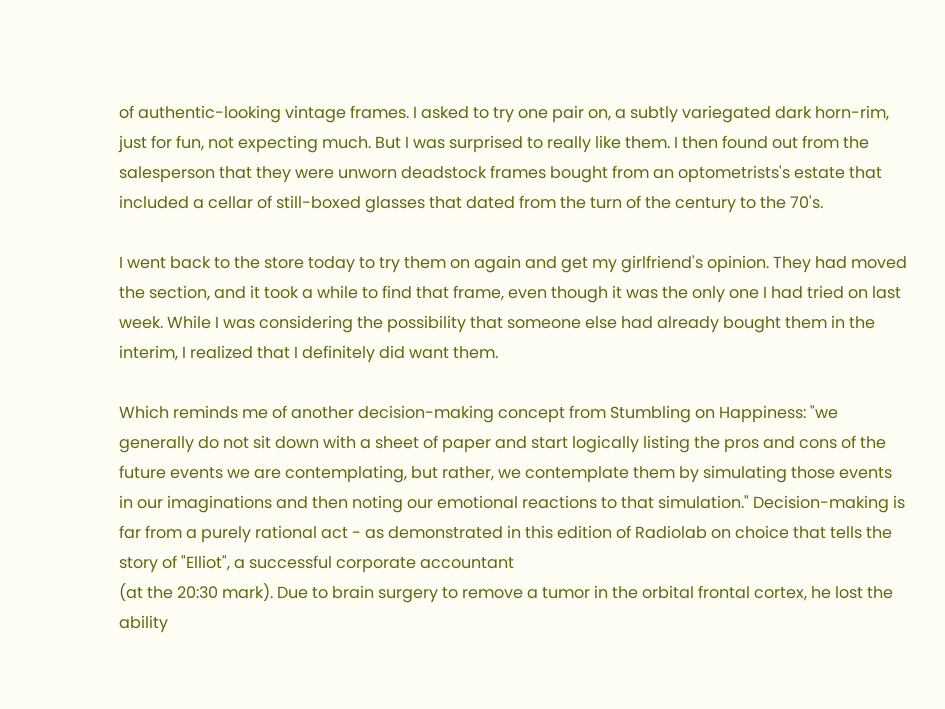of authentic-looking vintage frames. I asked to try one pair on, a subtly variegated dark horn-rim, just for fun, not expecting much. But I was surprised to really like them. I then found out from the salesperson that they were unworn deadstock frames bought from an optometrists's estate that included a cellar of still-boxed glasses that dated from the turn of the century to the 70's.

I went back to the store today to try them on again and get my girlfriend's opinion. They had moved the section, and it took a while to find that frame, even though it was the only one I had tried on last week. While I was considering the possibility that someone else had already bought them in the interim, I realized that I definitely did want them.

Which reminds me of another decision-making concept from Stumbling on Happiness: "we generally do not sit down with a sheet of paper and start logically listing the pros and cons of the future events we are contemplating, but rather, we contemplate them by simulating those events in our imaginations and then noting our emotional reactions to that simulation." Decision-making is far from a purely rational act - as demonstrated in this edition of Radiolab on choice that tells the story of "Elliot", a successful corporate accountant
(at the 20:30 mark). Due to brain surgery to remove a tumor in the orbital frontal cortex, he lost the ability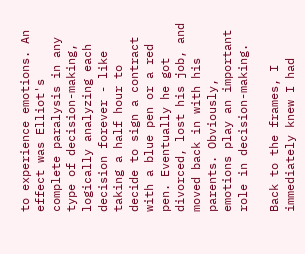to experience emotions. An effect was Elliot's complete paralysis in any type of decision-making, logically analyzing each decision forever - like taking a half hour to decide to sign a contract with a blue pen or a red pen. Eventually he got divorced, lost his job, and moved back in with his parents. Obviously, emotions play an important role in decision-making.

Back to the frames, I immediately knew I had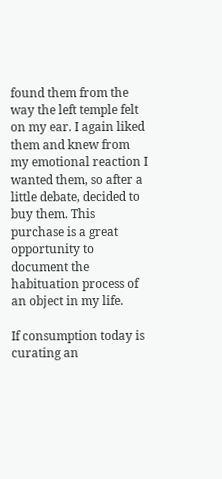found them from the way the left temple felt on my ear. I again liked them and knew from my emotional reaction I wanted them, so after a little debate, decided to buy them. This purchase is a great opportunity to document the habituation process of an object in my life.

If consumption today is curating an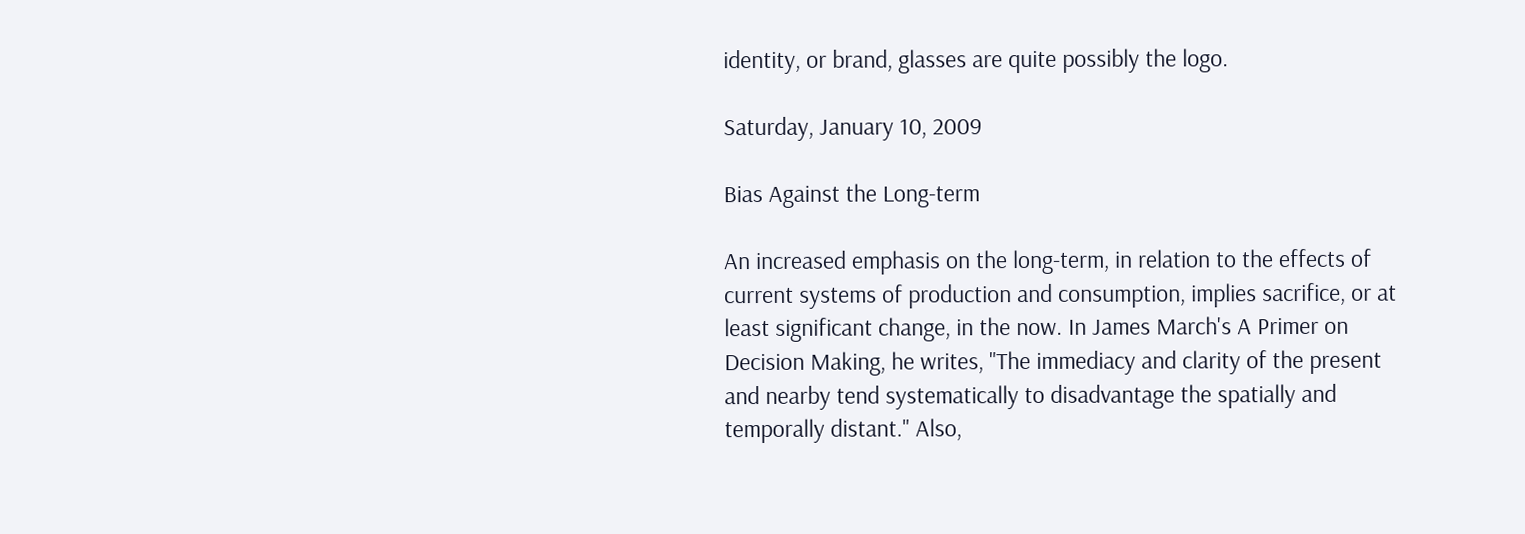identity, or brand, glasses are quite possibly the logo.

Saturday, January 10, 2009

Bias Against the Long-term

An increased emphasis on the long-term, in relation to the effects of current systems of production and consumption, implies sacrifice, or at least significant change, in the now. In James March's A Primer on Decision Making, he writes, "The immediacy and clarity of the present and nearby tend systematically to disadvantage the spatially and temporally distant." Also,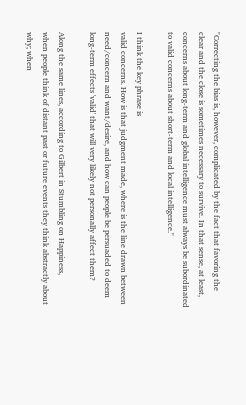"Correcting the bias is, however, complicated by the fact that favoring the clear and the close is sometimes necessary to survive. In that sense, at least, concerns about long-term and global intelligence must always be subordinated to valid concerns about short-term and local intelligence."

I think the key phrase is
valid concerns. How is that judgment made, where is the line drawn between need/concern and want/desire, and how can people be persuaded to deem long-term effects 'valid' that will very likely not personally affect them?

Along the same lines, according to Gilbert in Stumbling on Happiness,
when people think of distant past or future events they think abstractly about why; when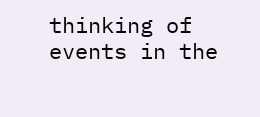thinking of events in the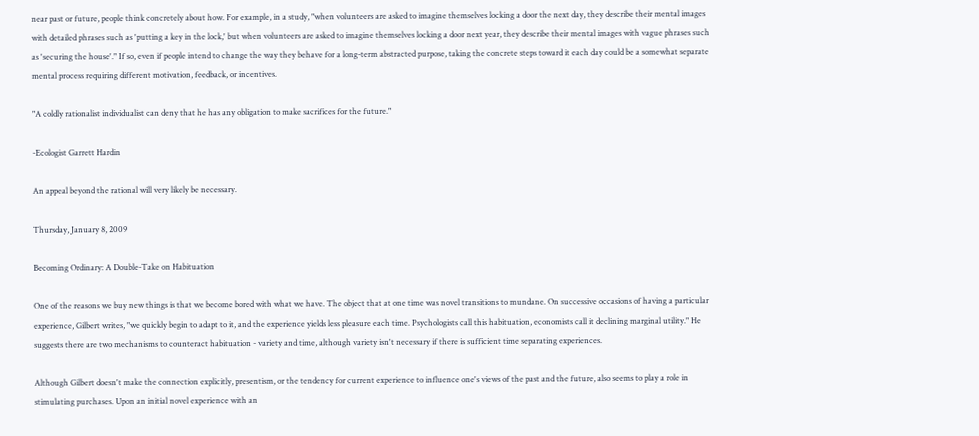near past or future, people think concretely about how. For example, in a study, "when volunteers are asked to imagine themselves locking a door the next day, they describe their mental images with detailed phrases such as 'putting a key in the lock,' but when volunteers are asked to imagine themselves locking a door next year, they describe their mental images with vague phrases such as 'securing the house'." If so, even if people intend to change the way they behave for a long-term abstracted purpose, taking the concrete steps toward it each day could be a somewhat separate mental process requiring different motivation, feedback, or incentives.

"A coldly rationalist individualist can deny that he has any obligation to make sacrifices for the future."

-Ecologist Garrett Hardin

An appeal beyond the rational will very likely be necessary.

Thursday, January 8, 2009

Becoming Ordinary: A Double-Take on Habituation

One of the reasons we buy new things is that we become bored with what we have. The object that at one time was novel transitions to mundane. On successive occasions of having a particular experience, Gilbert writes, "we quickly begin to adapt to it, and the experience yields less pleasure each time. Psychologists call this habituation, economists call it declining marginal utility." He suggests there are two mechanisms to counteract habituation - variety and time, although variety isn't necessary if there is sufficient time separating experiences.

Although Gilbert doesn't make the connection explicitly, presentism, or the tendency for current experience to influence one's views of the past and the future, also seems to play a role in stimulating purchases. Upon an initial novel experience with an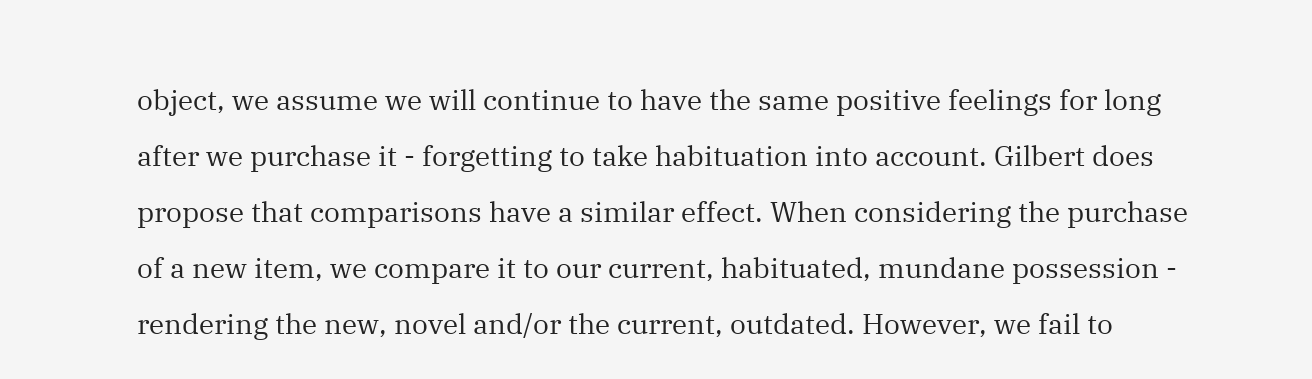object, we assume we will continue to have the same positive feelings for long after we purchase it - forgetting to take habituation into account. Gilbert does propose that comparisons have a similar effect. When considering the purchase of a new item, we compare it to our current, habituated, mundane possession - rendering the new, novel and/or the current, outdated. However, we fail to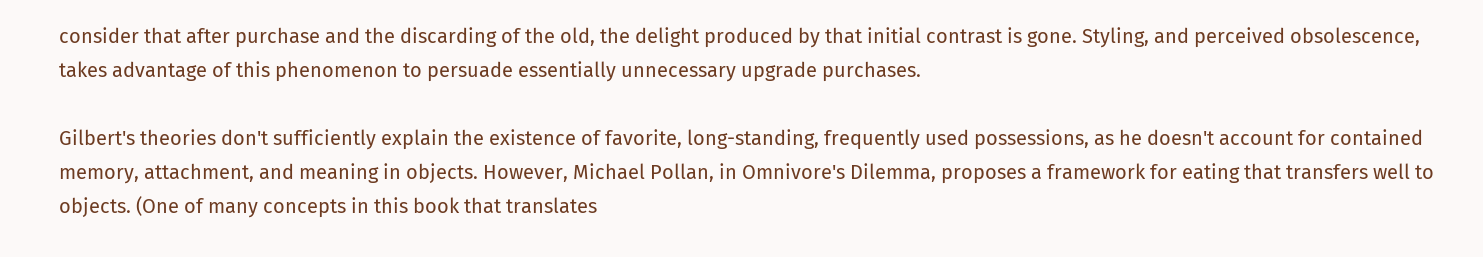consider that after purchase and the discarding of the old, the delight produced by that initial contrast is gone. Styling, and perceived obsolescence, takes advantage of this phenomenon to persuade essentially unnecessary upgrade purchases.

Gilbert's theories don't sufficiently explain the existence of favorite, long-standing, frequently used possessions, as he doesn't account for contained memory, attachment, and meaning in objects. However, Michael Pollan, in Omnivore's Dilemma, proposes a framework for eating that transfers well to objects. (One of many concepts in this book that translates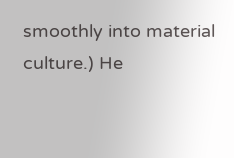smoothly into material culture.) He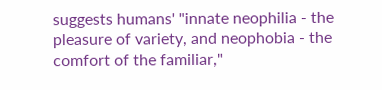suggests humans' "innate neophilia - the pleasure of variety, and neophobia - the comfort of the familiar,"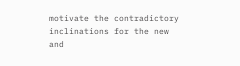motivate the contradictory inclinations for the new and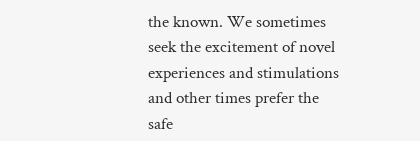the known. We sometimes seek the excitement of novel experiences and stimulations and other times prefer the safe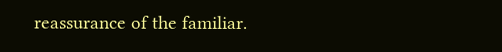reassurance of the familiar.